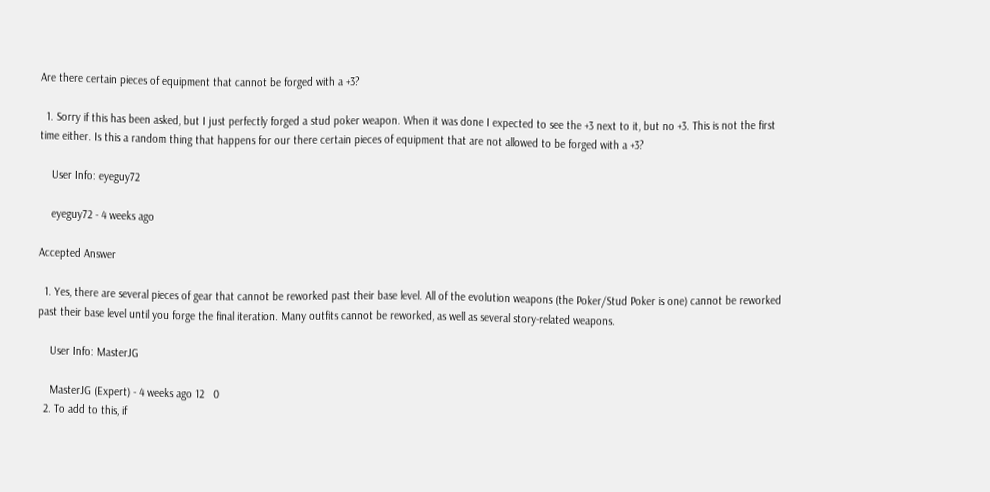Are there certain pieces of equipment that cannot be forged with a +3?

  1. Sorry if this has been asked, but I just perfectly forged a stud poker weapon. When it was done I expected to see the +3 next to it, but no +3. This is not the first time either. Is this a random thing that happens for our there certain pieces of equipment that are not allowed to be forged with a +3?

    User Info: eyeguy72

    eyeguy72 - 4 weeks ago

Accepted Answer

  1. Yes, there are several pieces of gear that cannot be reworked past their base level. All of the evolution weapons (the Poker/Stud Poker is one) cannot be reworked past their base level until you forge the final iteration. Many outfits cannot be reworked, as well as several story-related weapons.

    User Info: MasterJG

    MasterJG (Expert) - 4 weeks ago 12   0
  2. To add to this, if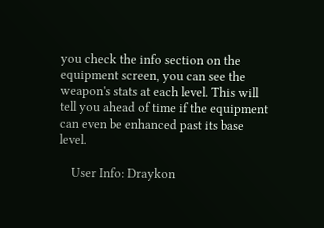you check the info section on the equipment screen, you can see the weapon's stats at each level. This will tell you ahead of time if the equipment can even be enhanced past its base level.

    User Info: Draykon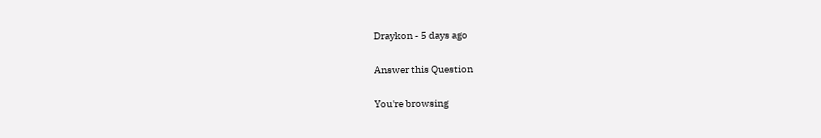Draykon - 5 days ago

Answer this Question

You're browsing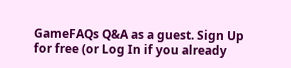GameFAQs Q&A as a guest. Sign Up for free (or Log In if you already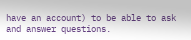have an account) to be able to ask and answer questions.